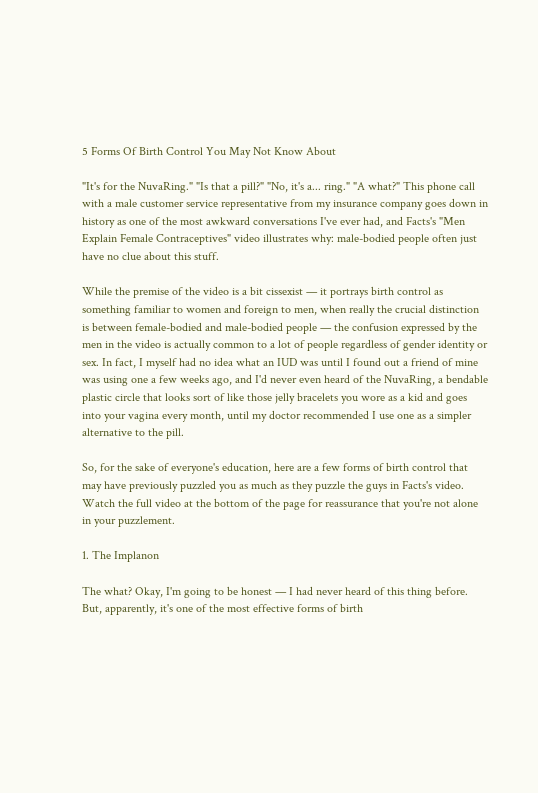5 Forms Of Birth Control You May Not Know About

"It's for the NuvaRing." "Is that a pill?" "No, it's a... ring." "A what?" This phone call with a male customer service representative from my insurance company goes down in history as one of the most awkward conversations I've ever had, and Facts's "Men Explain Female Contraceptives" video illustrates why: male-bodied people often just have no clue about this stuff.

While the premise of the video is a bit cissexist — it portrays birth control as something familiar to women and foreign to men, when really the crucial distinction is between female-bodied and male-bodied people — the confusion expressed by the men in the video is actually common to a lot of people regardless of gender identity or sex. In fact, I myself had no idea what an IUD was until I found out a friend of mine was using one a few weeks ago, and I'd never even heard of the NuvaRing, a bendable plastic circle that looks sort of like those jelly bracelets you wore as a kid and goes into your vagina every month, until my doctor recommended I use one as a simpler alternative to the pill.

So, for the sake of everyone's education, here are a few forms of birth control that may have previously puzzled you as much as they puzzle the guys in Facts's video. Watch the full video at the bottom of the page for reassurance that you're not alone in your puzzlement.

1. The Implanon

The what? Okay, I'm going to be honest — I had never heard of this thing before. But, apparently, it's one of the most effective forms of birth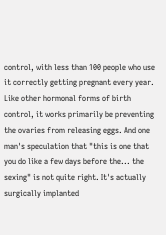control, with less than 100 people who use it correctly getting pregnant every year. Like other hormonal forms of birth control, it works primarily be preventing the ovaries from releasing eggs. And one man's speculation that "this is one that you do like a few days before the... the sexing" is not quite right. It's actually surgically implanted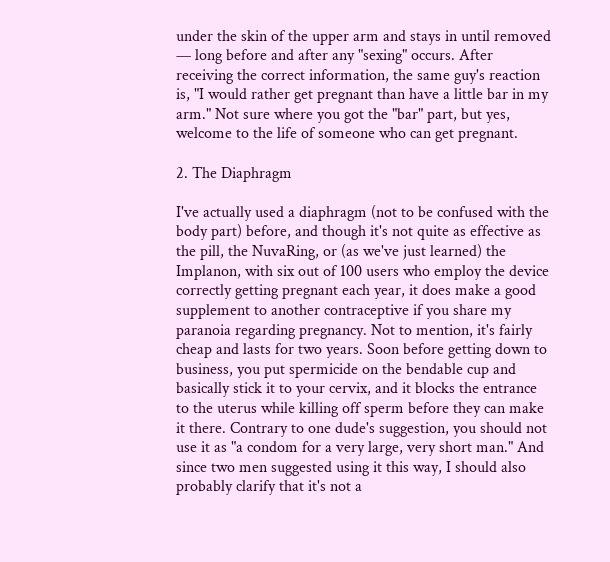under the skin of the upper arm and stays in until removed — long before and after any "sexing" occurs. After receiving the correct information, the same guy's reaction is, "I would rather get pregnant than have a little bar in my arm." Not sure where you got the "bar" part, but yes, welcome to the life of someone who can get pregnant.

2. The Diaphragm

I've actually used a diaphragm (not to be confused with the body part) before, and though it's not quite as effective as the pill, the NuvaRing, or (as we've just learned) the Implanon, with six out of 100 users who employ the device correctly getting pregnant each year, it does make a good supplement to another contraceptive if you share my paranoia regarding pregnancy. Not to mention, it's fairly cheap and lasts for two years. Soon before getting down to business, you put spermicide on the bendable cup and basically stick it to your cervix, and it blocks the entrance to the uterus while killing off sperm before they can make it there. Contrary to one dude's suggestion, you should not use it as "a condom for a very large, very short man." And since two men suggested using it this way, I should also probably clarify that it's not a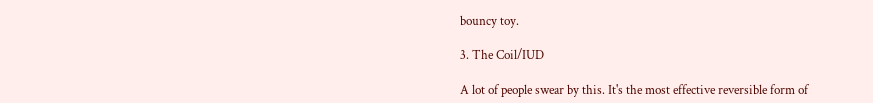bouncy toy.

3. The Coil/IUD

A lot of people swear by this. It's the most effective reversible form of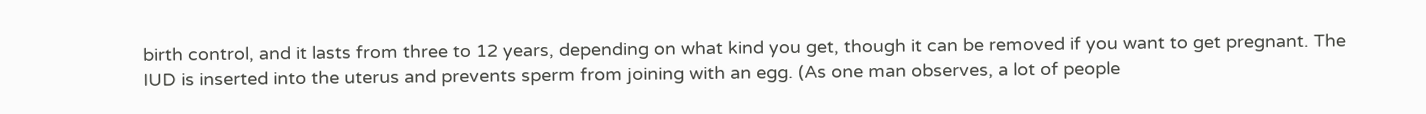birth control, and it lasts from three to 12 years, depending on what kind you get, though it can be removed if you want to get pregnant. The IUD is inserted into the uterus and prevents sperm from joining with an egg. (As one man observes, a lot of people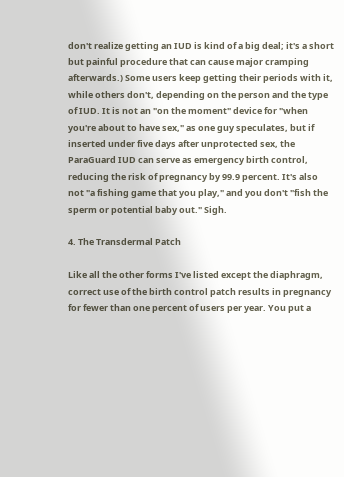don't realize getting an IUD is kind of a big deal; it's a short but painful procedure that can cause major cramping afterwards.) Some users keep getting their periods with it, while others don't, depending on the person and the type of IUD. It is not an "on the moment" device for "when you're about to have sex," as one guy speculates, but if inserted under five days after unprotected sex, the ParaGuard IUD can serve as emergency birth control, reducing the risk of pregnancy by 99.9 percent. It's also not "a fishing game that you play," and you don't "fish the sperm or potential baby out." Sigh.

4. The Transdermal Patch

Like all the other forms I've listed except the diaphragm, correct use of the birth control patch results in pregnancy for fewer than one percent of users per year. You put a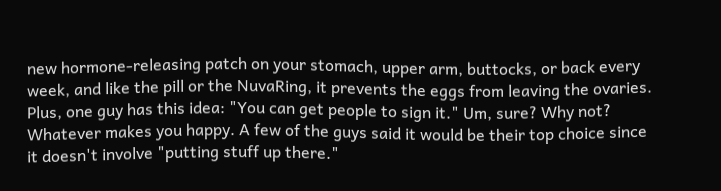new hormone-releasing patch on your stomach, upper arm, buttocks, or back every week, and like the pill or the NuvaRing, it prevents the eggs from leaving the ovaries. Plus, one guy has this idea: "You can get people to sign it." Um, sure? Why not? Whatever makes you happy. A few of the guys said it would be their top choice since it doesn't involve "putting stuff up there."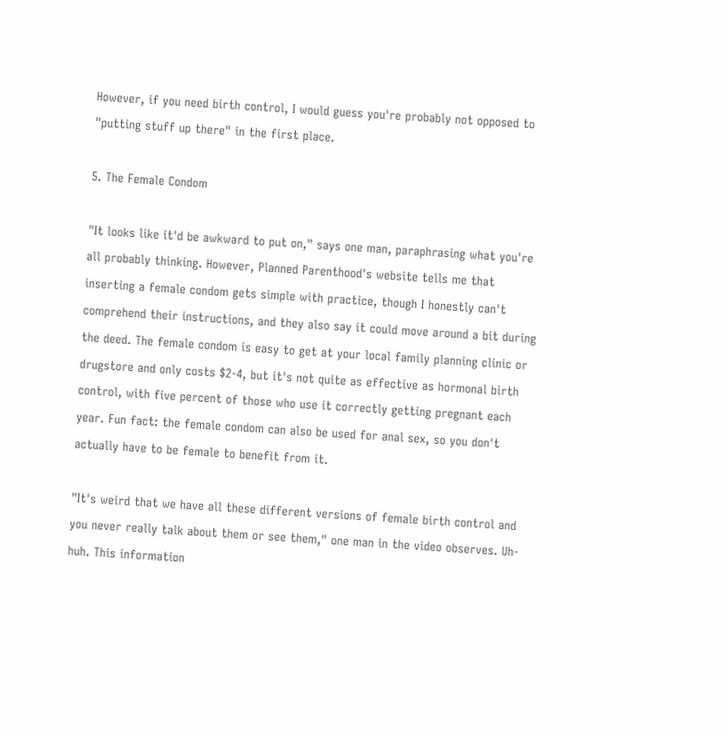However, if you need birth control, I would guess you're probably not opposed to "putting stuff up there" in the first place.

5. The Female Condom

"It looks like it'd be awkward to put on," says one man, paraphrasing what you're all probably thinking. However, Planned Parenthood's website tells me that inserting a female condom gets simple with practice, though I honestly can't comprehend their instructions, and they also say it could move around a bit during the deed. The female condom is easy to get at your local family planning clinic or drugstore and only costs $2-4, but it's not quite as effective as hormonal birth control, with five percent of those who use it correctly getting pregnant each year. Fun fact: the female condom can also be used for anal sex, so you don't actually have to be female to benefit from it.

"It's weird that we have all these different versions of female birth control and you never really talk about them or see them," one man in the video observes. Uh-huh. This information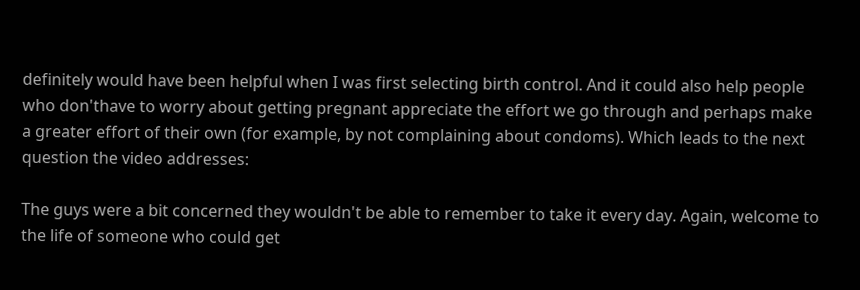definitely would have been helpful when I was first selecting birth control. And it could also help people who don'thave to worry about getting pregnant appreciate the effort we go through and perhaps make a greater effort of their own (for example, by not complaining about condoms). Which leads to the next question the video addresses:

The guys were a bit concerned they wouldn't be able to remember to take it every day. Again, welcome to the life of someone who could get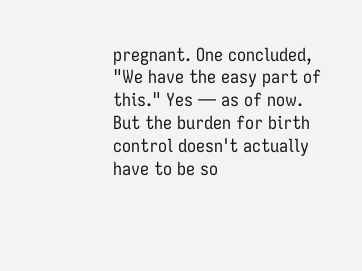pregnant. One concluded, "We have the easy part of this." Yes — as of now. But the burden for birth control doesn't actually have to be so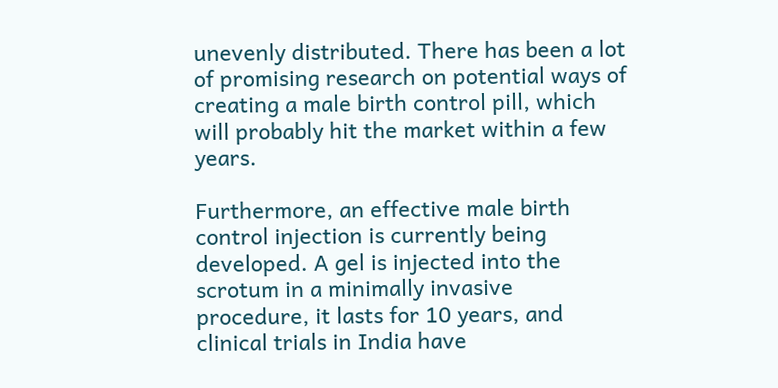unevenly distributed. There has been a lot of promising research on potential ways of creating a male birth control pill, which will probably hit the market within a few years.

Furthermore, an effective male birth control injection is currently being developed. A gel is injected into the scrotum in a minimally invasive procedure, it lasts for 10 years, and clinical trials in India have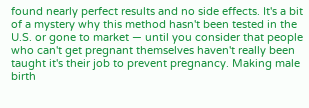found nearly perfect results and no side effects. It's a bit of a mystery why this method hasn't been tested in the U.S. or gone to market — until you consider that people who can't get pregnant themselves haven't really been taught it's their job to prevent pregnancy. Making male birth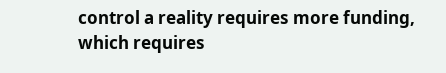control a reality requires more funding, which requires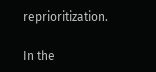reprioritization.

In the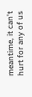meantime, it can't hurt for any of us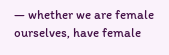— whether we are female ourselves, have female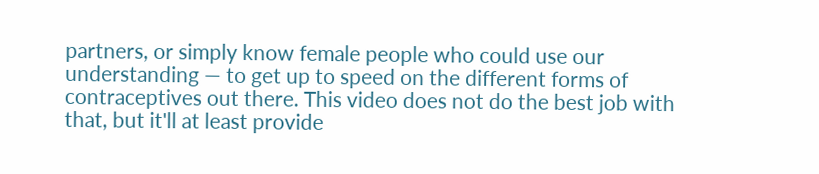partners, or simply know female people who could use our understanding — to get up to speed on the different forms of contraceptives out there. This video does not do the best job with that, but it'll at least provide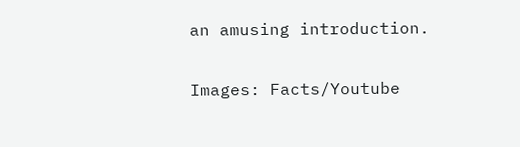an amusing introduction.

Images: Facts/Youtube